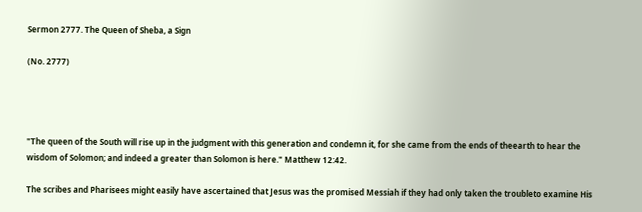Sermon 2777. The Queen of Sheba, a Sign

(No. 2777)




"The queen of the South will rise up in the judgment with this generation and condemn it, for she came from the ends of theearth to hear the wisdom of Solomon; and indeed a greater than Solomon is here." Matthew 12:42.

The scribes and Pharisees might easily have ascertained that Jesus was the promised Messiah if they had only taken the troubleto examine His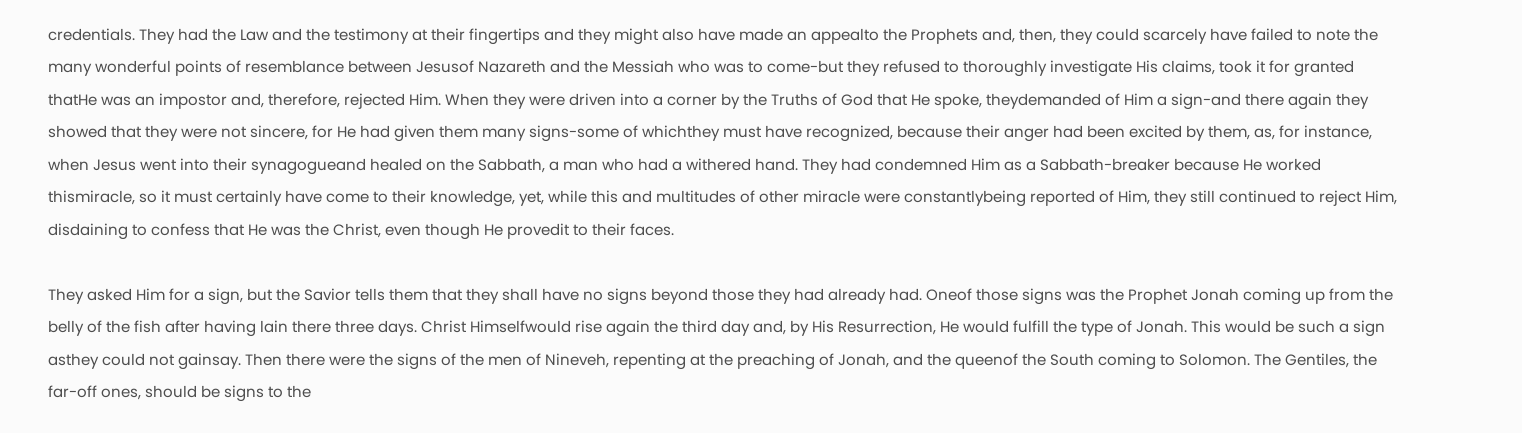credentials. They had the Law and the testimony at their fingertips and they might also have made an appealto the Prophets and, then, they could scarcely have failed to note the many wonderful points of resemblance between Jesusof Nazareth and the Messiah who was to come-but they refused to thoroughly investigate His claims, took it for granted thatHe was an impostor and, therefore, rejected Him. When they were driven into a corner by the Truths of God that He spoke, theydemanded of Him a sign-and there again they showed that they were not sincere, for He had given them many signs-some of whichthey must have recognized, because their anger had been excited by them, as, for instance, when Jesus went into their synagogueand healed on the Sabbath, a man who had a withered hand. They had condemned Him as a Sabbath-breaker because He worked thismiracle, so it must certainly have come to their knowledge, yet, while this and multitudes of other miracle were constantlybeing reported of Him, they still continued to reject Him, disdaining to confess that He was the Christ, even though He provedit to their faces.

They asked Him for a sign, but the Savior tells them that they shall have no signs beyond those they had already had. Oneof those signs was the Prophet Jonah coming up from the belly of the fish after having lain there three days. Christ Himselfwould rise again the third day and, by His Resurrection, He would fulfill the type of Jonah. This would be such a sign asthey could not gainsay. Then there were the signs of the men of Nineveh, repenting at the preaching of Jonah, and the queenof the South coming to Solomon. The Gentiles, the far-off ones, should be signs to the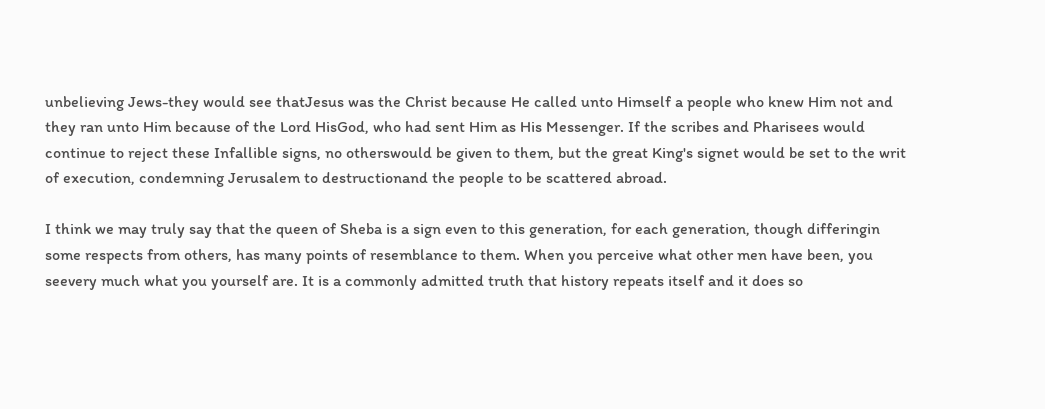unbelieving Jews-they would see thatJesus was the Christ because He called unto Himself a people who knew Him not and they ran unto Him because of the Lord HisGod, who had sent Him as His Messenger. If the scribes and Pharisees would continue to reject these Infallible signs, no otherswould be given to them, but the great King's signet would be set to the writ of execution, condemning Jerusalem to destructionand the people to be scattered abroad.

I think we may truly say that the queen of Sheba is a sign even to this generation, for each generation, though differingin some respects from others, has many points of resemblance to them. When you perceive what other men have been, you seevery much what you yourself are. It is a commonly admitted truth that history repeats itself and it does so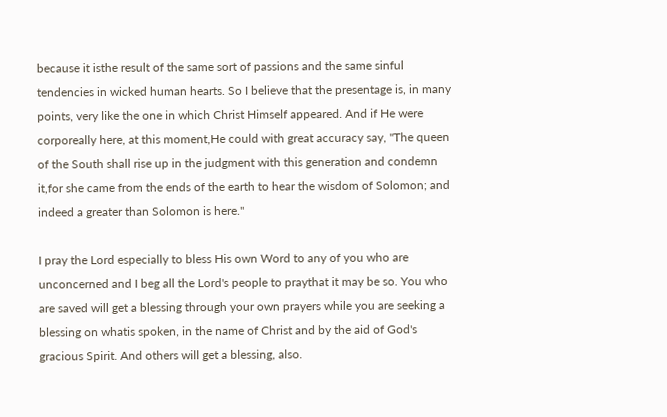because it isthe result of the same sort of passions and the same sinful tendencies in wicked human hearts. So I believe that the presentage is, in many points, very like the one in which Christ Himself appeared. And if He were corporeally here, at this moment,He could with great accuracy say, "The queen of the South shall rise up in the judgment with this generation and condemn it,for she came from the ends of the earth to hear the wisdom of Solomon; and indeed a greater than Solomon is here."

I pray the Lord especially to bless His own Word to any of you who are unconcerned and I beg all the Lord's people to praythat it may be so. You who are saved will get a blessing through your own prayers while you are seeking a blessing on whatis spoken, in the name of Christ and by the aid of God's gracious Spirit. And others will get a blessing, also.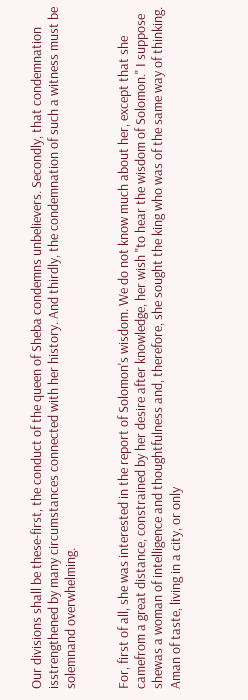Our divisions shall be these-first, the conduct of the queen of Sheba condemns unbelievers. Secondly, that condemnation isstrengthened by many circumstances connected with her history. And thirdly, the condemnation of such a witness must be solemnand overwhelming.


For, first of all, she was interested in the report of Solomon's wisdom. We do not know much about her, except that she camefrom a great distance, constrained by her desire after knowledge, her wish "to hear the wisdom of Solomon." I suppose shewas a woman of intelligence and thoughtfulness and, therefore, she sought the king who was of the same way of thinking. Aman of taste, living in a city, or only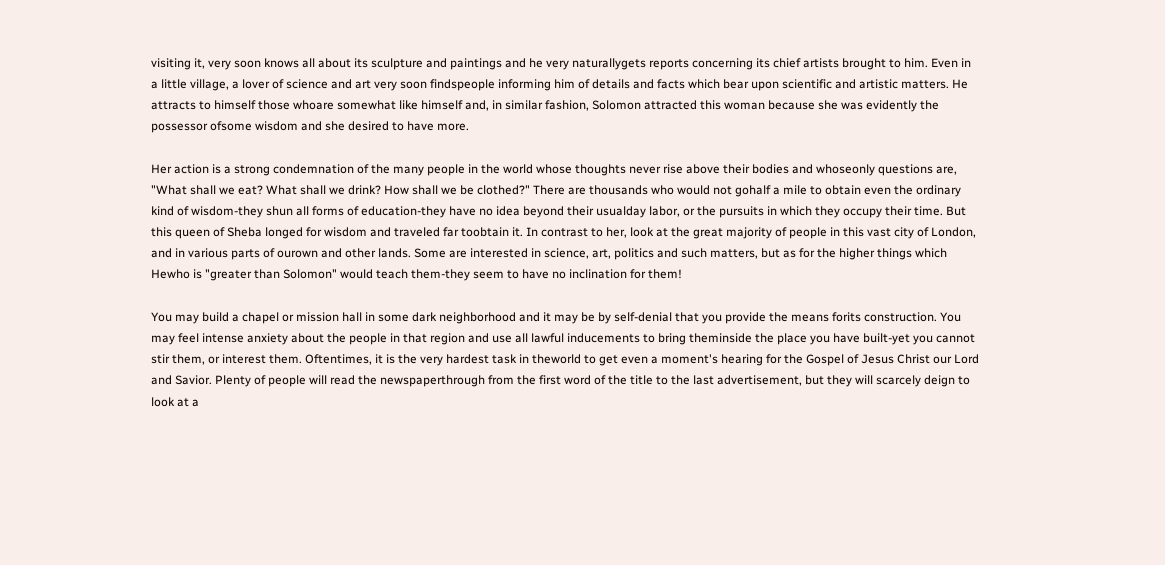visiting it, very soon knows all about its sculpture and paintings and he very naturallygets reports concerning its chief artists brought to him. Even in a little village, a lover of science and art very soon findspeople informing him of details and facts which bear upon scientific and artistic matters. He attracts to himself those whoare somewhat like himself and, in similar fashion, Solomon attracted this woman because she was evidently the possessor ofsome wisdom and she desired to have more.

Her action is a strong condemnation of the many people in the world whose thoughts never rise above their bodies and whoseonly questions are, "What shall we eat? What shall we drink? How shall we be clothed?" There are thousands who would not gohalf a mile to obtain even the ordinary kind of wisdom-they shun all forms of education-they have no idea beyond their usualday labor, or the pursuits in which they occupy their time. But this queen of Sheba longed for wisdom and traveled far toobtain it. In contrast to her, look at the great majority of people in this vast city of London, and in various parts of ourown and other lands. Some are interested in science, art, politics and such matters, but as for the higher things which Hewho is "greater than Solomon" would teach them-they seem to have no inclination for them!

You may build a chapel or mission hall in some dark neighborhood and it may be by self-denial that you provide the means forits construction. You may feel intense anxiety about the people in that region and use all lawful inducements to bring theminside the place you have built-yet you cannot stir them, or interest them. Oftentimes, it is the very hardest task in theworld to get even a moment's hearing for the Gospel of Jesus Christ our Lord and Savior. Plenty of people will read the newspaperthrough from the first word of the title to the last advertisement, but they will scarcely deign to look at a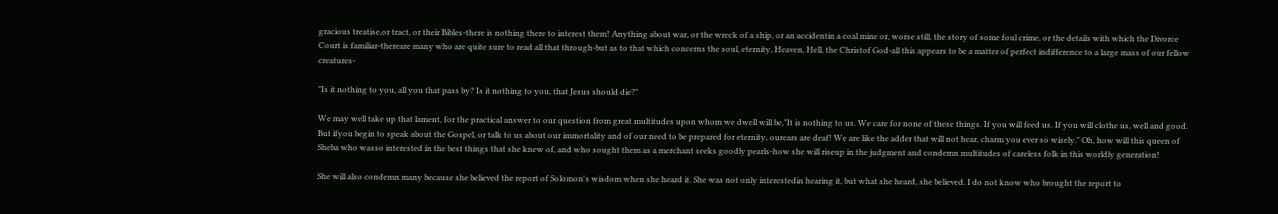gracious treatise,or tract, or their Bibles-there is nothing there to interest them! Anything about war, or the wreck of a ship, or an accidentin a coal mine or, worse still, the story of some foul crime, or the details with which the Divorce Court is familiar-thereare many who are quite sure to read all that through-but as to that which concerns the soul, eternity, Heaven, Hell, the Christof God-all this appears to be a matter of perfect indifference to a large mass of our fellow creatures-

"Is it nothing to you, all you that pass by? Is it nothing to you, that Jesus should die?"

We may well take up that lament, for the practical answer to our question from great multitudes upon whom we dwell will be,"It is nothing to us. We care for none of these things. If you will feed us. If you will clothe us, well and good. But ifyou begin to speak about the Gospel, or talk to us about our immortality and of our need to be prepared for eternity, ourears are deaf! We are like the adder that will not hear, charm you ever so wisely." Oh, how will this queen of Sheba who wasso interested in the best things that she knew of, and who sought them as a merchant seeks goodly pearls-how she will riseup in the judgment and condemn multitudes of careless folk in this worldly generation!

She will also condemn many because she believed the report of Solomon's wisdom when she heard it. She was not only interestedin hearing it, but what she heard, she believed. I do not know who brought the report to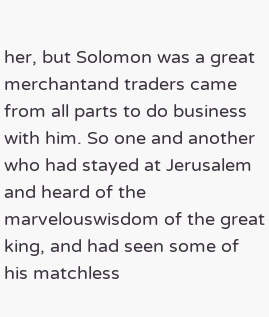her, but Solomon was a great merchantand traders came from all parts to do business with him. So one and another who had stayed at Jerusalem and heard of the marvelouswisdom of the great king, and had seen some of his matchless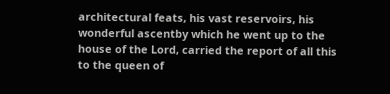architectural feats, his vast reservoirs, his wonderful ascentby which he went up to the house of the Lord, carried the report of all this to the queen of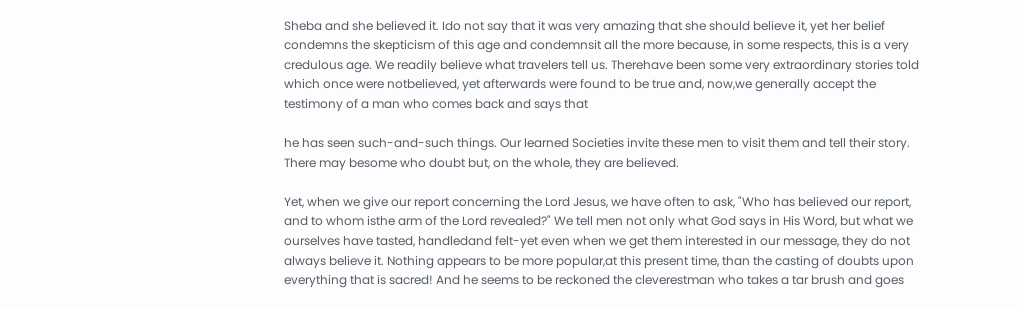Sheba and she believed it. Ido not say that it was very amazing that she should believe it, yet her belief condemns the skepticism of this age and condemnsit all the more because, in some respects, this is a very credulous age. We readily believe what travelers tell us. Therehave been some very extraordinary stories told which once were notbelieved, yet afterwards were found to be true and, now,we generally accept the testimony of a man who comes back and says that

he has seen such-and-such things. Our learned Societies invite these men to visit them and tell their story. There may besome who doubt but, on the whole, they are believed.

Yet, when we give our report concerning the Lord Jesus, we have often to ask, "Who has believed our report, and to whom isthe arm of the Lord revealed?" We tell men not only what God says in His Word, but what we ourselves have tasted, handledand felt-yet even when we get them interested in our message, they do not always believe it. Nothing appears to be more popular,at this present time, than the casting of doubts upon everything that is sacred! And he seems to be reckoned the cleverestman who takes a tar brush and goes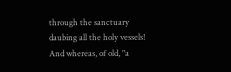through the sanctuary daubing all the holy vessels! And whereas, of old, "a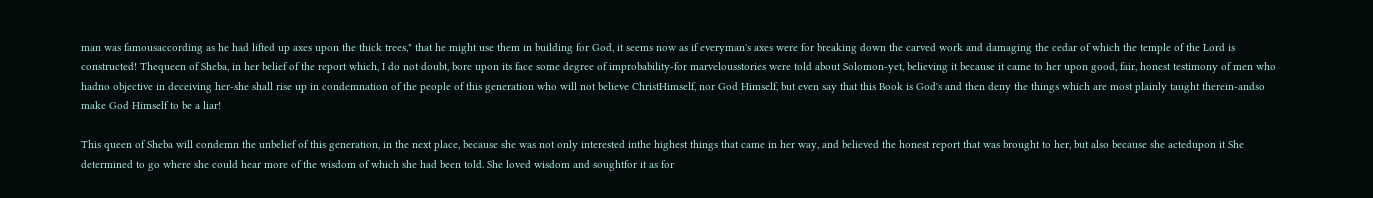man was famousaccording as he had lifted up axes upon the thick trees," that he might use them in building for God, it seems now as if everyman's axes were for breaking down the carved work and damaging the cedar of which the temple of the Lord is constructed! Thequeen of Sheba, in her belief of the report which, I do not doubt, bore upon its face some degree of improbability-for marvelousstories were told about Solomon-yet, believing it because it came to her upon good, fair, honest testimony of men who hadno objective in deceiving her-she shall rise up in condemnation of the people of this generation who will not believe ChristHimself, nor God Himself, but even say that this Book is God's and then deny the things which are most plainly taught therein-andso make God Himself to be a liar!

This queen of Sheba will condemn the unbelief of this generation, in the next place, because she was not only interested inthe highest things that came in her way, and believed the honest report that was brought to her, but also because she actedupon it She determined to go where she could hear more of the wisdom of which she had been told. She loved wisdom and soughtfor it as for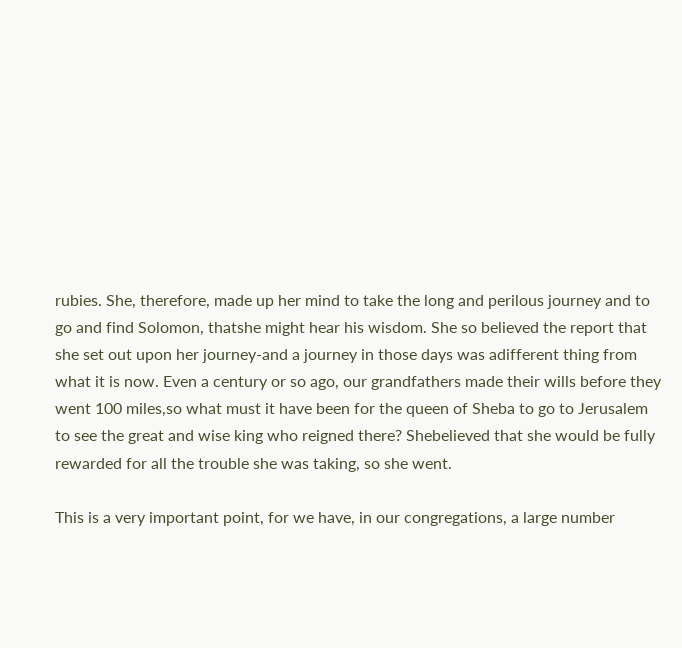rubies. She, therefore, made up her mind to take the long and perilous journey and to go and find Solomon, thatshe might hear his wisdom. She so believed the report that she set out upon her journey-and a journey in those days was adifferent thing from what it is now. Even a century or so ago, our grandfathers made their wills before they went 100 miles,so what must it have been for the queen of Sheba to go to Jerusalem to see the great and wise king who reigned there? Shebelieved that she would be fully rewarded for all the trouble she was taking, so she went.

This is a very important point, for we have, in our congregations, a large number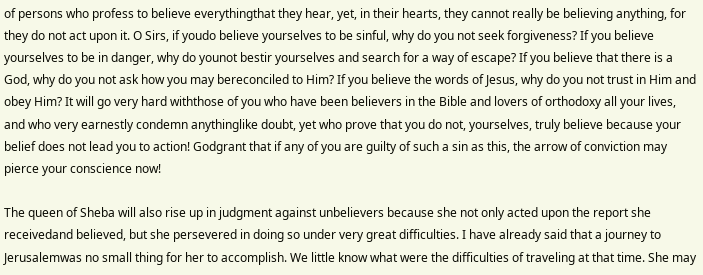of persons who profess to believe everythingthat they hear, yet, in their hearts, they cannot really be believing anything, for they do not act upon it. O Sirs, if youdo believe yourselves to be sinful, why do you not seek forgiveness? If you believe yourselves to be in danger, why do younot bestir yourselves and search for a way of escape? If you believe that there is a God, why do you not ask how you may bereconciled to Him? If you believe the words of Jesus, why do you not trust in Him and obey Him? It will go very hard withthose of you who have been believers in the Bible and lovers of orthodoxy all your lives, and who very earnestly condemn anythinglike doubt, yet who prove that you do not, yourselves, truly believe because your belief does not lead you to action! Godgrant that if any of you are guilty of such a sin as this, the arrow of conviction may pierce your conscience now!

The queen of Sheba will also rise up in judgment against unbelievers because she not only acted upon the report she receivedand believed, but she persevered in doing so under very great difficulties. I have already said that a journey to Jerusalemwas no small thing for her to accomplish. We little know what were the difficulties of traveling at that time. She may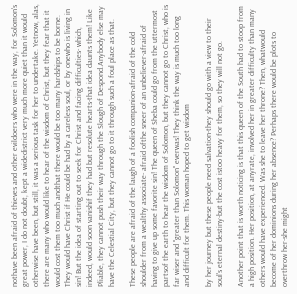nothave been afraid of thieves and other evildoers who were in the way, for Solomon's great power, I do not doubt, kept a widedistrict very much more quiet than it would otherwise have been, but still, it was a serious task for her to undertake. Yetnow, alas, there are many who would like to hear of the wisdom of Christ, but they fear that it would cost them too much andthat there would be too many hardships to be borne. They would have Christ if He could be had by a careless soul, or by onewho is living in sin! But the idea of starting out to seek for Christ and facing difficulties- which, indeed, would soon vanishif they had but resolute hearts-that idea daunts them! Like Pliable, they cannot push their way through the Slough of Despond.Anybody else may have the Celestial City, but they cannot go to it through such a foul place as that.

These people are afraid of the laugh of a foolish companion-afraid of the cold shoulder from a wealthy associate- afraid ofthe sneer of an unbeliever-afraid of having to give up some favorite sin! The queen of Sheba could go from the uttermost partsof the earth to hear the wisdom of Solomon, but they cannot go to Christ, who is far wiser and "greater than Solomon" everwas! They think the way is much too long and difficult for them. This woman hoped to get wisdom

by her journey but these people need salvation-they should go with a view to their soul's eternal destiny-but the cost istoo heavy for them, so they will not go.

Another point that is worth noticing is that this queen of the South had to stoop from a high position. Her position, at anyrate, involved her in greater difficulty than many others would have experienced. Was she to leave her throne? Then, whatwould become of her dominions during her absence? Perhaps there would be plots to overthrow her-she might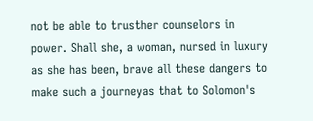not be able to trusther counselors in power. Shall she, a woman, nursed in luxury as she has been, brave all these dangers to make such a journeyas that to Solomon's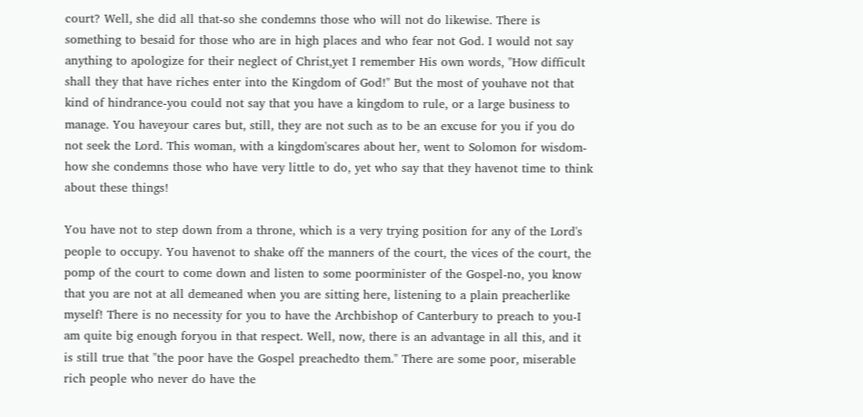court? Well, she did all that-so she condemns those who will not do likewise. There is something to besaid for those who are in high places and who fear not God. I would not say anything to apologize for their neglect of Christ,yet I remember His own words, "How difficult shall they that have riches enter into the Kingdom of God!" But the most of youhave not that kind of hindrance-you could not say that you have a kingdom to rule, or a large business to manage. You haveyour cares but, still, they are not such as to be an excuse for you if you do not seek the Lord. This woman, with a kingdom'scares about her, went to Solomon for wisdom-how she condemns those who have very little to do, yet who say that they havenot time to think about these things!

You have not to step down from a throne, which is a very trying position for any of the Lord's people to occupy. You havenot to shake off the manners of the court, the vices of the court, the pomp of the court to come down and listen to some poorminister of the Gospel-no, you know that you are not at all demeaned when you are sitting here, listening to a plain preacherlike myself! There is no necessity for you to have the Archbishop of Canterbury to preach to you-I am quite big enough foryou in that respect. Well, now, there is an advantage in all this, and it is still true that "the poor have the Gospel preachedto them." There are some poor, miserable rich people who never do have the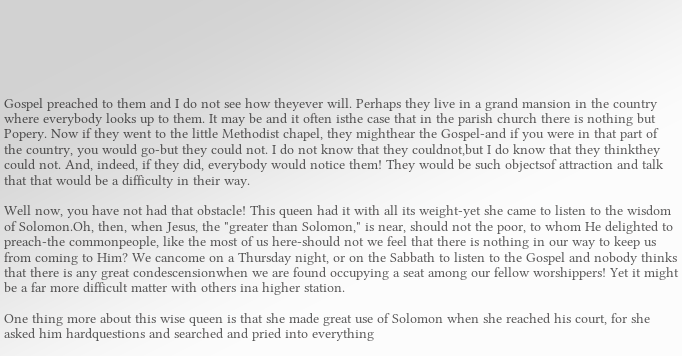Gospel preached to them and I do not see how theyever will. Perhaps they live in a grand mansion in the country where everybody looks up to them. It may be and it often isthe case that in the parish church there is nothing but Popery. Now if they went to the little Methodist chapel, they mighthear the Gospel-and if you were in that part of the country, you would go-but they could not. I do not know that they couldnot,but I do know that they thinkthey could not. And, indeed, if they did, everybody would notice them! They would be such objectsof attraction and talk that that would be a difficulty in their way.

Well now, you have not had that obstacle! This queen had it with all its weight-yet she came to listen to the wisdom of Solomon.Oh, then, when Jesus, the "greater than Solomon," is near, should not the poor, to whom He delighted to preach-the commonpeople, like the most of us here-should not we feel that there is nothing in our way to keep us from coming to Him? We cancome on a Thursday night, or on the Sabbath to listen to the Gospel and nobody thinks that there is any great condescensionwhen we are found occupying a seat among our fellow worshippers! Yet it might be a far more difficult matter with others ina higher station.

One thing more about this wise queen is that she made great use of Solomon when she reached his court, for she asked him hardquestions and searched and pried into everything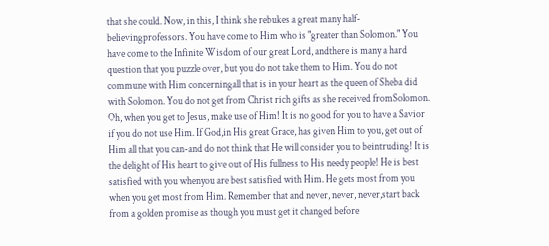that she could. Now, in this, I think she rebukes a great many half-believingprofessors. You have come to Him who is "greater than Solomon." You have come to the Infinite Wisdom of our great Lord, andthere is many a hard question that you puzzle over, but you do not take them to Him. You do not commune with Him concerningall that is in your heart as the queen of Sheba did with Solomon. You do not get from Christ rich gifts as she received fromSolomon. Oh, when you get to Jesus, make use of Him! It is no good for you to have a Savior if you do not use Him. If God,in His great Grace, has given Him to you, get out of Him all that you can-and do not think that He will consider you to beintruding! It is the delight of His heart to give out of His fullness to His needy people! He is best satisfied with you whenyou are best satisfied with Him. He gets most from you when you get most from Him. Remember that and never, never, never,start back from a golden promise as though you must get it changed before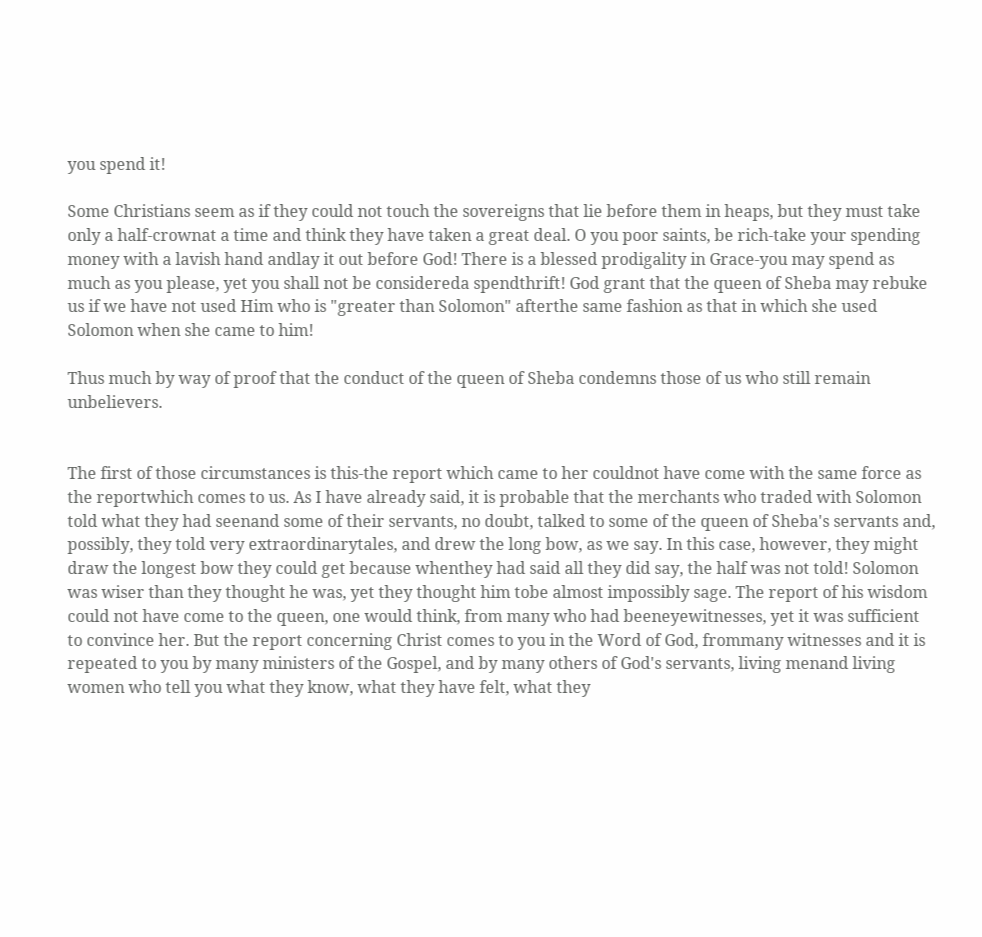you spend it!

Some Christians seem as if they could not touch the sovereigns that lie before them in heaps, but they must take only a half-crownat a time and think they have taken a great deal. O you poor saints, be rich-take your spending money with a lavish hand andlay it out before God! There is a blessed prodigality in Grace-you may spend as much as you please, yet you shall not be considereda spendthrift! God grant that the queen of Sheba may rebuke us if we have not used Him who is "greater than Solomon" afterthe same fashion as that in which she used Solomon when she came to him!

Thus much by way of proof that the conduct of the queen of Sheba condemns those of us who still remain unbelievers.


The first of those circumstances is this-the report which came to her couldnot have come with the same force as the reportwhich comes to us. As I have already said, it is probable that the merchants who traded with Solomon told what they had seenand some of their servants, no doubt, talked to some of the queen of Sheba's servants and, possibly, they told very extraordinarytales, and drew the long bow, as we say. In this case, however, they might draw the longest bow they could get because whenthey had said all they did say, the half was not told! Solomon was wiser than they thought he was, yet they thought him tobe almost impossibly sage. The report of his wisdom could not have come to the queen, one would think, from many who had beeneyewitnesses, yet it was sufficient to convince her. But the report concerning Christ comes to you in the Word of God, frommany witnesses and it is repeated to you by many ministers of the Gospel, and by many others of God's servants, living menand living women who tell you what they know, what they have felt, what they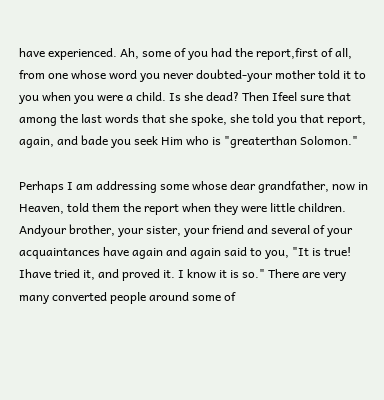have experienced. Ah, some of you had the report,first of all, from one whose word you never doubted-your mother told it to you when you were a child. Is she dead? Then Ifeel sure that among the last words that she spoke, she told you that report, again, and bade you seek Him who is "greaterthan Solomon."

Perhaps I am addressing some whose dear grandfather, now in Heaven, told them the report when they were little children. Andyour brother, your sister, your friend and several of your acquaintances have again and again said to you, "It is true! Ihave tried it, and proved it. I know it is so." There are very many converted people around some of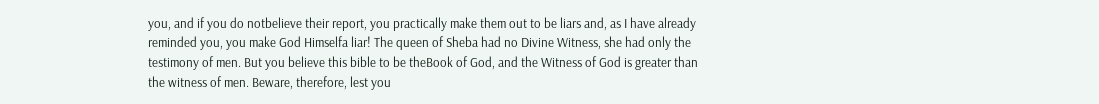you, and if you do notbelieve their report, you practically make them out to be liars and, as I have already reminded you, you make God Himselfa liar! The queen of Sheba had no Divine Witness, she had only the testimony of men. But you believe this bible to be theBook of God, and the Witness of God is greater than the witness of men. Beware, therefore, lest you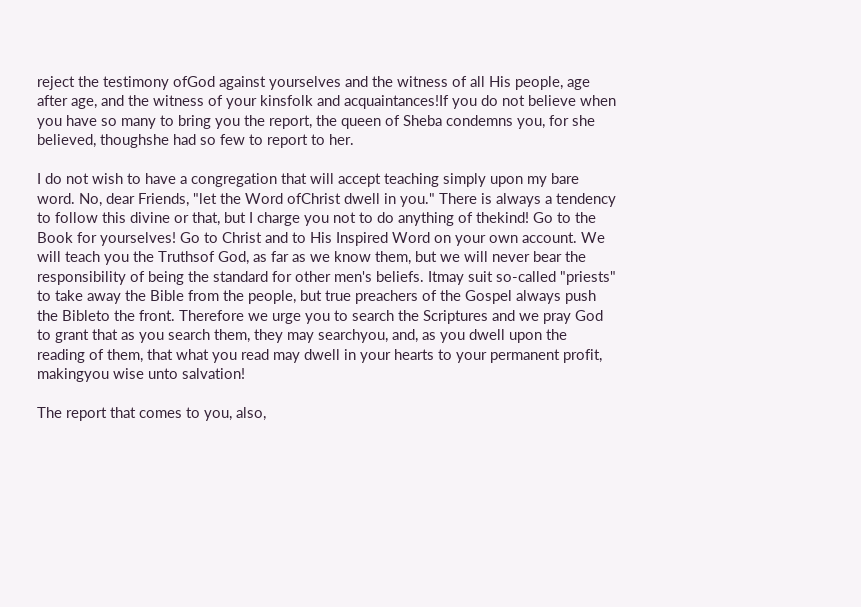reject the testimony ofGod against yourselves and the witness of all His people, age after age, and the witness of your kinsfolk and acquaintances!If you do not believe when you have so many to bring you the report, the queen of Sheba condemns you, for she believed, thoughshe had so few to report to her.

I do not wish to have a congregation that will accept teaching simply upon my bare word. No, dear Friends, "let the Word ofChrist dwell in you." There is always a tendency to follow this divine or that, but I charge you not to do anything of thekind! Go to the Book for yourselves! Go to Christ and to His Inspired Word on your own account. We will teach you the Truthsof God, as far as we know them, but we will never bear the responsibility of being the standard for other men's beliefs. Itmay suit so-called "priests" to take away the Bible from the people, but true preachers of the Gospel always push the Bibleto the front. Therefore we urge you to search the Scriptures and we pray God to grant that as you search them, they may searchyou, and, as you dwell upon the reading of them, that what you read may dwell in your hearts to your permanent profit, makingyou wise unto salvation!

The report that comes to you, also,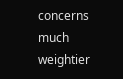concerns much weightier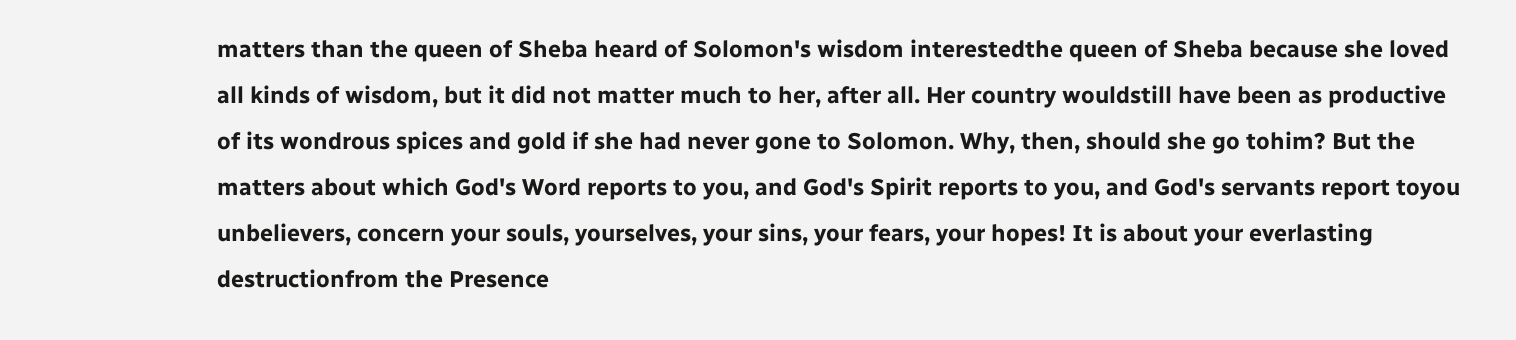matters than the queen of Sheba heard of Solomon's wisdom interestedthe queen of Sheba because she loved all kinds of wisdom, but it did not matter much to her, after all. Her country wouldstill have been as productive of its wondrous spices and gold if she had never gone to Solomon. Why, then, should she go tohim? But the matters about which God's Word reports to you, and God's Spirit reports to you, and God's servants report toyou unbelievers, concern your souls, yourselves, your sins, your fears, your hopes! It is about your everlasting destructionfrom the Presence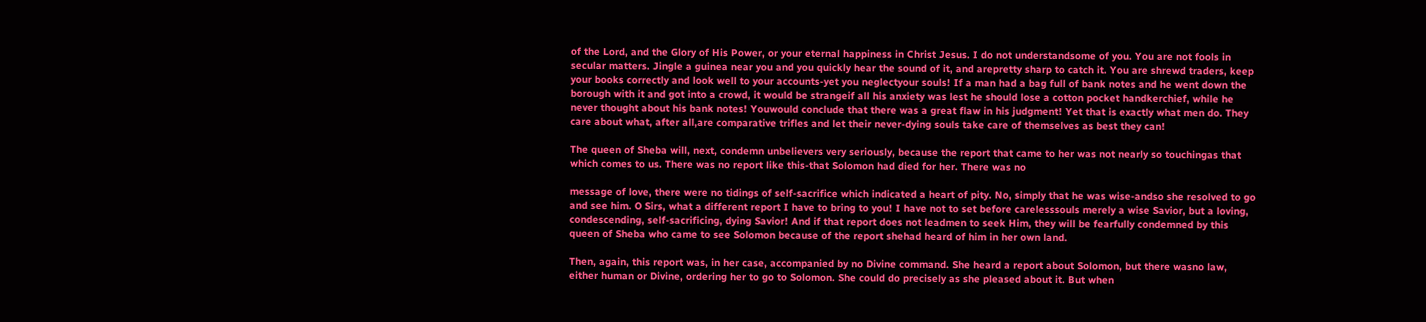of the Lord, and the Glory of His Power, or your eternal happiness in Christ Jesus. I do not understandsome of you. You are not fools in secular matters. Jingle a guinea near you and you quickly hear the sound of it, and arepretty sharp to catch it. You are shrewd traders, keep your books correctly and look well to your accounts-yet you neglectyour souls! If a man had a bag full of bank notes and he went down the borough with it and got into a crowd, it would be strangeif all his anxiety was lest he should lose a cotton pocket handkerchief, while he never thought about his bank notes! Youwould conclude that there was a great flaw in his judgment! Yet that is exactly what men do. They care about what, after all,are comparative trifles and let their never-dying souls take care of themselves as best they can!

The queen of Sheba will, next, condemn unbelievers very seriously, because the report that came to her was not nearly so touchingas that which comes to us. There was no report like this-that Solomon had died for her. There was no

message of love, there were no tidings of self-sacrifice which indicated a heart of pity. No, simply that he was wise-andso she resolved to go and see him. O Sirs, what a different report I have to bring to you! I have not to set before carelesssouls merely a wise Savior, but a loving, condescending, self-sacrificing, dying Savior! And if that report does not leadmen to seek Him, they will be fearfully condemned by this queen of Sheba who came to see Solomon because of the report shehad heard of him in her own land.

Then, again, this report was, in her case, accompanied by no Divine command. She heard a report about Solomon, but there wasno law, either human or Divine, ordering her to go to Solomon. She could do precisely as she pleased about it. But when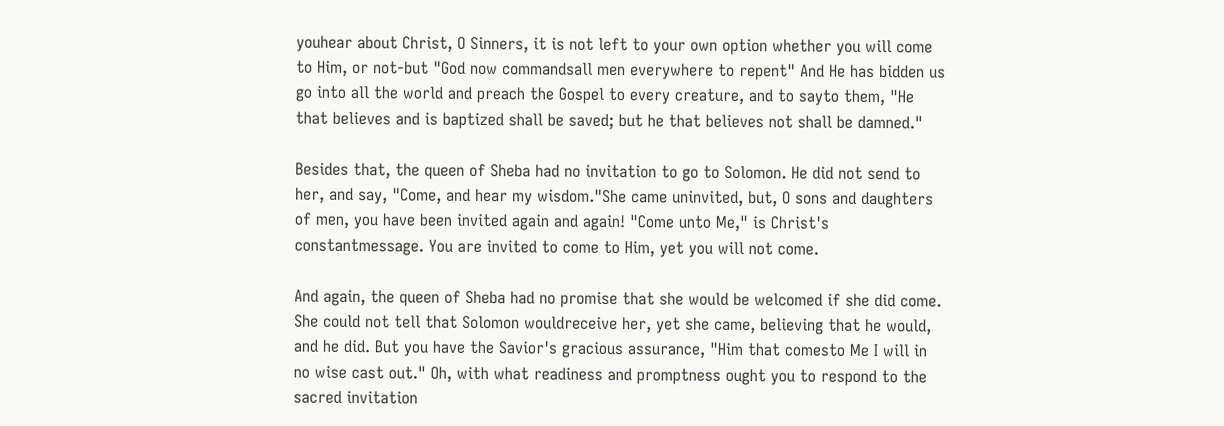youhear about Christ, O Sinners, it is not left to your own option whether you will come to Him, or not-but "God now commandsall men everywhere to repent" And He has bidden us go into all the world and preach the Gospel to every creature, and to sayto them, "He that believes and is baptized shall be saved; but he that believes not shall be damned."

Besides that, the queen of Sheba had no invitation to go to Solomon. He did not send to her, and say, "Come, and hear my wisdom."She came uninvited, but, O sons and daughters of men, you have been invited again and again! "Come unto Me," is Christ's constantmessage. You are invited to come to Him, yet you will not come.

And again, the queen of Sheba had no promise that she would be welcomed if she did come. She could not tell that Solomon wouldreceive her, yet she came, believing that he would, and he did. But you have the Savior's gracious assurance, "Him that comesto Me I will in no wise cast out." Oh, with what readiness and promptness ought you to respond to the sacred invitation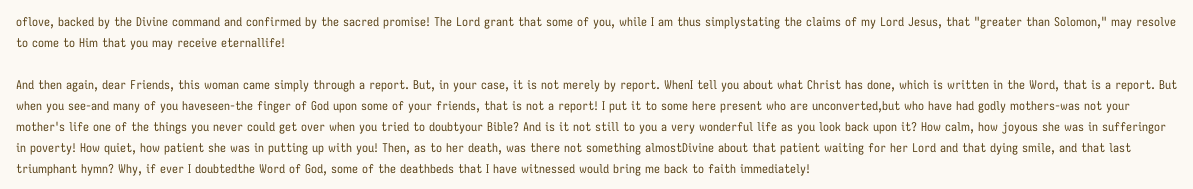oflove, backed by the Divine command and confirmed by the sacred promise! The Lord grant that some of you, while I am thus simplystating the claims of my Lord Jesus, that "greater than Solomon," may resolve to come to Him that you may receive eternallife!

And then again, dear Friends, this woman came simply through a report. But, in your case, it is not merely by report. WhenI tell you about what Christ has done, which is written in the Word, that is a report. But when you see-and many of you haveseen-the finger of God upon some of your friends, that is not a report! I put it to some here present who are unconverted,but who have had godly mothers-was not your mother's life one of the things you never could get over when you tried to doubtyour Bible? And is it not still to you a very wonderful life as you look back upon it? How calm, how joyous she was in sufferingor in poverty! How quiet, how patient she was in putting up with you! Then, as to her death, was there not something almostDivine about that patient waiting for her Lord and that dying smile, and that last triumphant hymn? Why, if ever I doubtedthe Word of God, some of the deathbeds that I have witnessed would bring me back to faith immediately!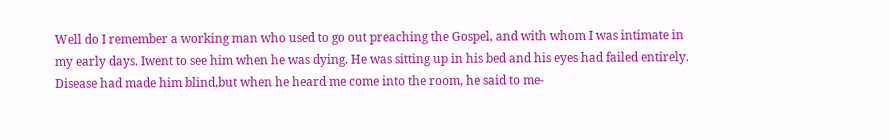Well do I remember a working man who used to go out preaching the Gospel, and with whom I was intimate in my early days. Iwent to see him when he was dying. He was sitting up in his bed and his eyes had failed entirely. Disease had made him blind,but when he heard me come into the room, he said to me-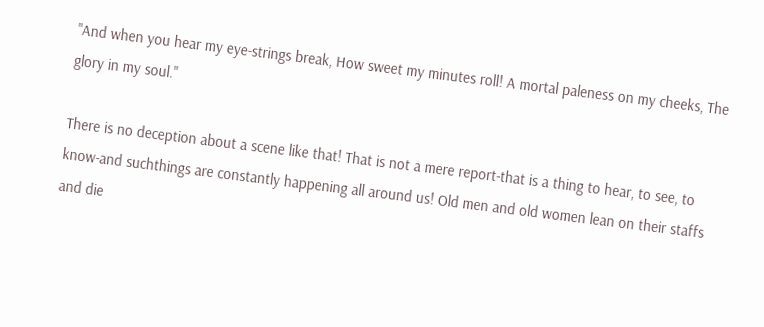"And when you hear my eye-strings break, How sweet my minutes roll! A mortal paleness on my cheeks, The glory in my soul."

There is no deception about a scene like that! That is not a mere report-that is a thing to hear, to see, to know-and suchthings are constantly happening all around us! Old men and old women lean on their staffs and die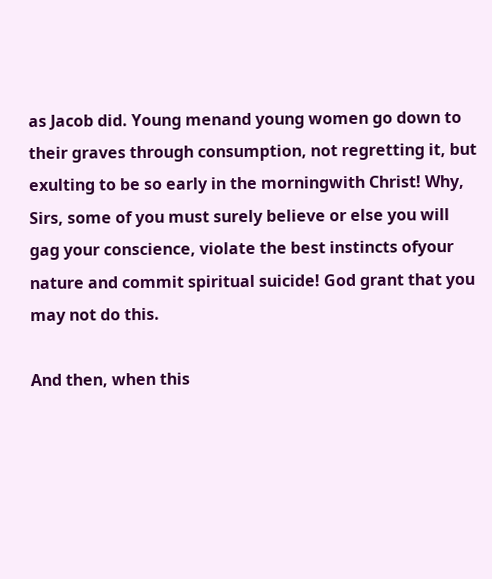as Jacob did. Young menand young women go down to their graves through consumption, not regretting it, but exulting to be so early in the morningwith Christ! Why, Sirs, some of you must surely believe or else you will gag your conscience, violate the best instincts ofyour nature and commit spiritual suicide! God grant that you may not do this.

And then, when this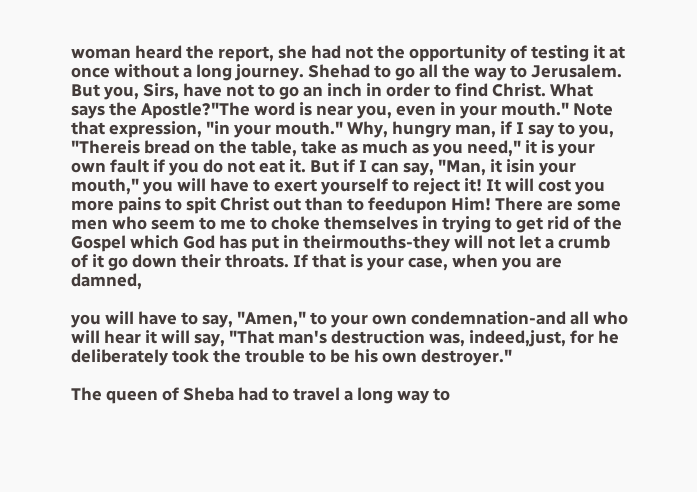woman heard the report, she had not the opportunity of testing it at once without a long journey. Shehad to go all the way to Jerusalem. But you, Sirs, have not to go an inch in order to find Christ. What says the Apostle?"The word is near you, even in your mouth." Note that expression, "in your mouth." Why, hungry man, if I say to you, "Thereis bread on the table, take as much as you need," it is your own fault if you do not eat it. But if I can say, "Man, it isin your mouth," you will have to exert yourself to reject it! It will cost you more pains to spit Christ out than to feedupon Him! There are some men who seem to me to choke themselves in trying to get rid of the Gospel which God has put in theirmouths-they will not let a crumb of it go down their throats. If that is your case, when you are damned,

you will have to say, "Amen," to your own condemnation-and all who will hear it will say, "That man's destruction was, indeed,just, for he deliberately took the trouble to be his own destroyer."

The queen of Sheba had to travel a long way to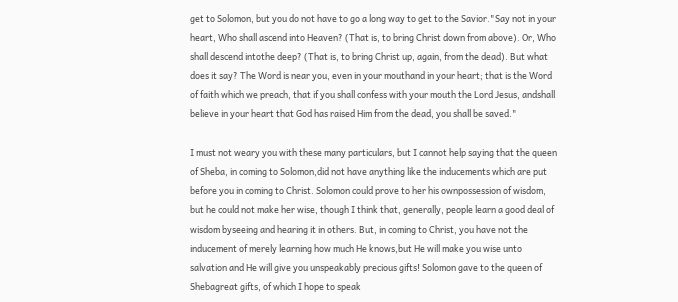get to Solomon, but you do not have to go a long way to get to the Savior."Say not in your heart, Who shall ascend into Heaven? (That is, to bring Christ down from above). Or, Who shall descend intothe deep? (That is, to bring Christ up, again, from the dead). But what does it say? The Word is near you, even in your mouthand in your heart; that is the Word of faith which we preach, that if you shall confess with your mouth the Lord Jesus, andshall believe in your heart that God has raised Him from the dead, you shall be saved."

I must not weary you with these many particulars, but I cannot help saying that the queen of Sheba, in coming to Solomon,did not have anything like the inducements which are put before you in coming to Christ. Solomon could prove to her his ownpossession of wisdom, but he could not make her wise, though I think that, generally, people learn a good deal of wisdom byseeing and hearing it in others. But, in coming to Christ, you have not the inducement of merely learning how much He knows,but He will make you wise unto salvation and He will give you unspeakably precious gifts! Solomon gave to the queen of Shebagreat gifts, of which I hope to speak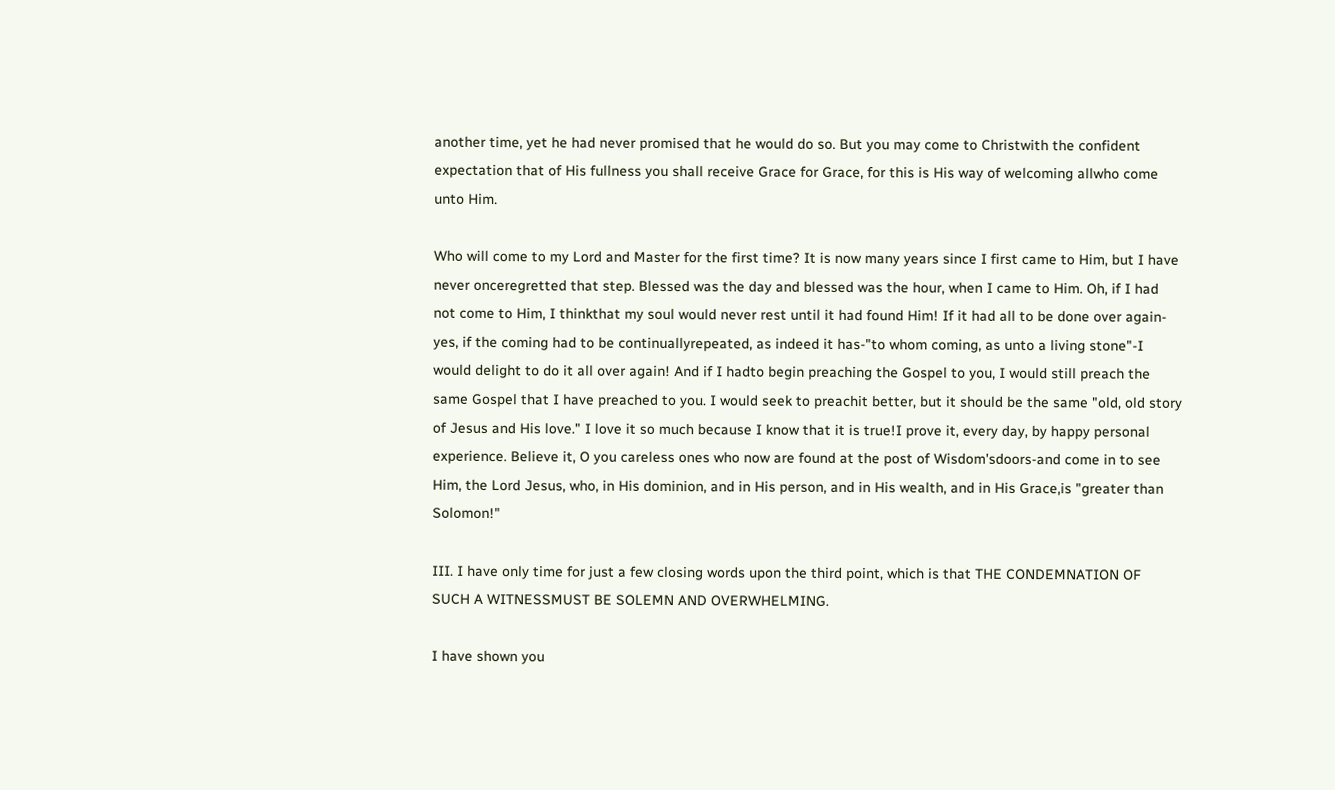another time, yet he had never promised that he would do so. But you may come to Christwith the confident expectation that of His fullness you shall receive Grace for Grace, for this is His way of welcoming allwho come unto Him.

Who will come to my Lord and Master for the first time? It is now many years since I first came to Him, but I have never onceregretted that step. Blessed was the day and blessed was the hour, when I came to Him. Oh, if I had not come to Him, I thinkthat my soul would never rest until it had found Him! If it had all to be done over again-yes, if the coming had to be continuallyrepeated, as indeed it has-"to whom coming, as unto a living stone"-I would delight to do it all over again! And if I hadto begin preaching the Gospel to you, I would still preach the same Gospel that I have preached to you. I would seek to preachit better, but it should be the same "old, old story of Jesus and His love." I love it so much because I know that it is true!I prove it, every day, by happy personal experience. Believe it, O you careless ones who now are found at the post of Wisdom'sdoors-and come in to see Him, the Lord Jesus, who, in His dominion, and in His person, and in His wealth, and in His Grace,is "greater than Solomon!"

III. I have only time for just a few closing words upon the third point, which is that THE CONDEMNATION OF SUCH A WITNESSMUST BE SOLEMN AND OVERWHELMING.

I have shown you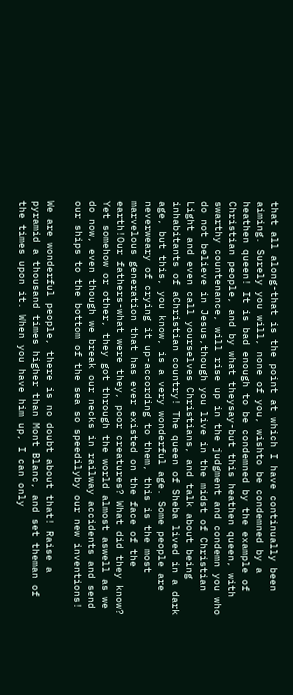that all along-that is the point at which I have continually been aiming. Surely you will, none of you, wishto be condemned by a heathen queen! It is bad enough to be condemned by the example of Christian people, and by what theysay-but this heathen queen, with swarthy countenance, will rise up in the judgment and condemn you who do not believe in Jesus,though you live in the midst of Christian Light and even call yourselves Christians, and talk about being inhabitants of aChristian country! The queen of Sheba lived in a dark age, but this, you know, is a very wonderful age. Some people are neverweary of crying it up-according to them, this is the most marvelous generation that has ever existed on the face of the earth!Our fathers-what were they, poor creatures? What did they know? Yet somehow or other, they got through the world almost aswell as we do now, even though we break our necks in railway accidents and send our ships to the bottom of the sea so speedilyby our new inventions!

We are wonderful people, there is no doubt about that! Raise a pyramid a thousand times higher than Mont Blanc, and set theman of the times upon it. When you have him up, I can only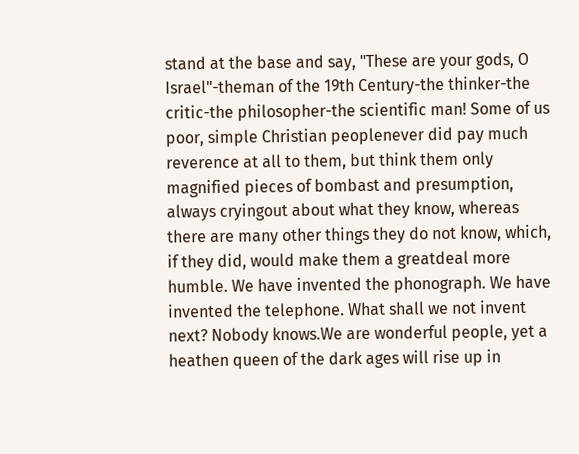stand at the base and say, "These are your gods, O Israel"-theman of the 19th Century-the thinker-the critic-the philosopher-the scientific man! Some of us poor, simple Christian peoplenever did pay much reverence at all to them, but think them only magnified pieces of bombast and presumption, always cryingout about what they know, whereas there are many other things they do not know, which, if they did, would make them a greatdeal more humble. We have invented the phonograph. We have invented the telephone. What shall we not invent next? Nobody knows.We are wonderful people, yet a heathen queen of the dark ages will rise up in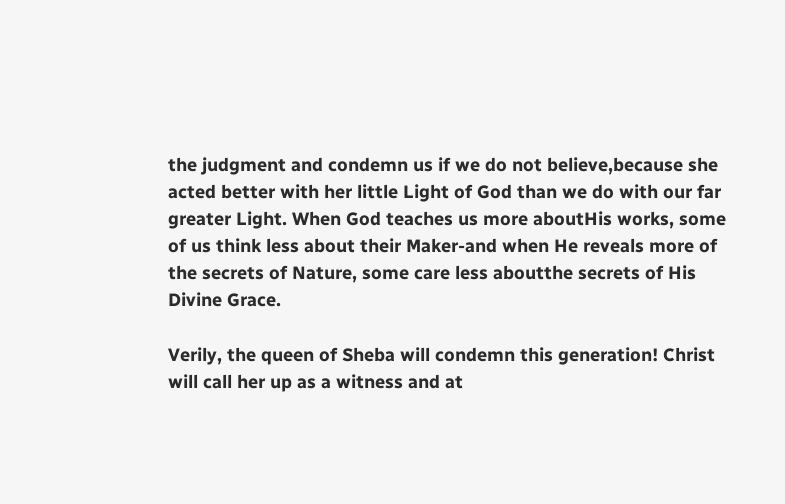the judgment and condemn us if we do not believe,because she acted better with her little Light of God than we do with our far greater Light. When God teaches us more aboutHis works, some of us think less about their Maker-and when He reveals more of the secrets of Nature, some care less aboutthe secrets of His Divine Grace.

Verily, the queen of Sheba will condemn this generation! Christ will call her up as a witness and at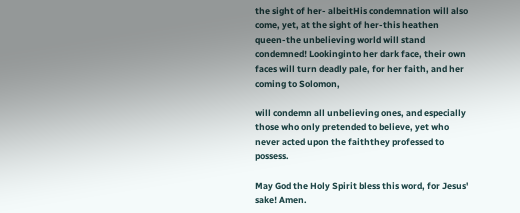the sight of her- albeitHis condemnation will also come, yet, at the sight of her-this heathen queen-the unbelieving world will stand condemned! Lookinginto her dark face, their own faces will turn deadly pale, for her faith, and her coming to Solomon,

will condemn all unbelieving ones, and especially those who only pretended to believe, yet who never acted upon the faiththey professed to possess.

May God the Holy Spirit bless this word, for Jesus' sake! Amen.